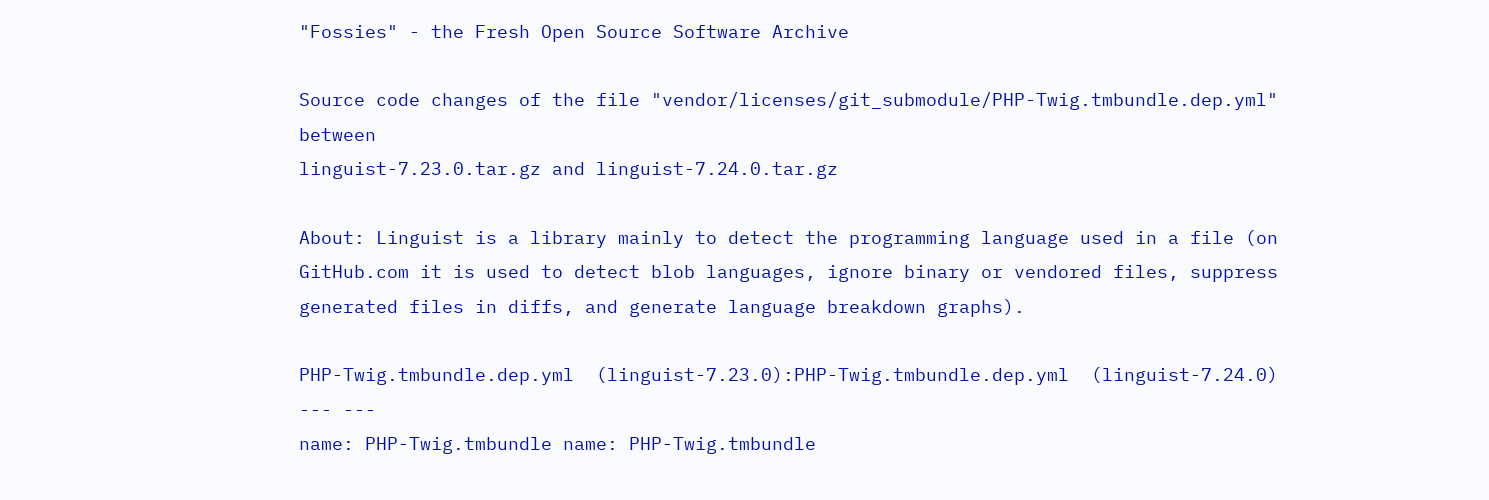"Fossies" - the Fresh Open Source Software Archive

Source code changes of the file "vendor/licenses/git_submodule/PHP-Twig.tmbundle.dep.yml" between
linguist-7.23.0.tar.gz and linguist-7.24.0.tar.gz

About: Linguist is a library mainly to detect the programming language used in a file (on GitHub.com it is used to detect blob languages, ignore binary or vendored files, suppress generated files in diffs, and generate language breakdown graphs).

PHP-Twig.tmbundle.dep.yml  (linguist-7.23.0):PHP-Twig.tmbundle.dep.yml  (linguist-7.24.0)
--- ---
name: PHP-Twig.tmbundle name: PHP-Twig.tmbundle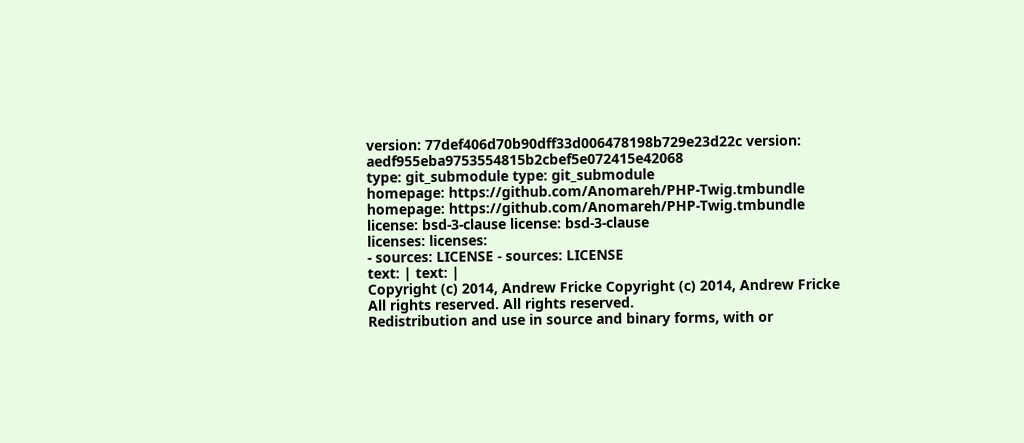version: 77def406d70b90dff33d006478198b729e23d22c version: aedf955eba9753554815b2cbef5e072415e42068
type: git_submodule type: git_submodule
homepage: https://github.com/Anomareh/PHP-Twig.tmbundle homepage: https://github.com/Anomareh/PHP-Twig.tmbundle
license: bsd-3-clause license: bsd-3-clause
licenses: licenses:
- sources: LICENSE - sources: LICENSE
text: | text: |
Copyright (c) 2014, Andrew Fricke Copyright (c) 2014, Andrew Fricke
All rights reserved. All rights reserved.
Redistribution and use in source and binary forms, with or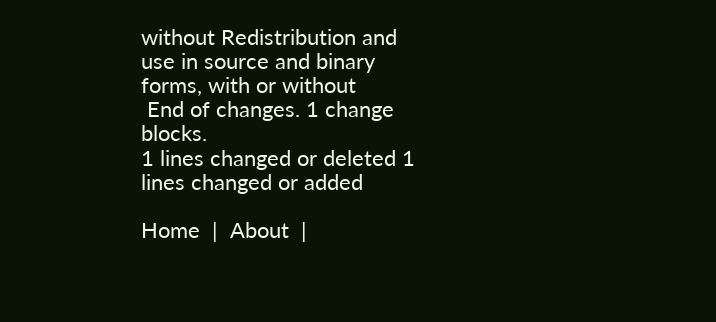without Redistribution and use in source and binary forms, with or without
 End of changes. 1 change blocks.
1 lines changed or deleted 1 lines changed or added

Home  |  About  |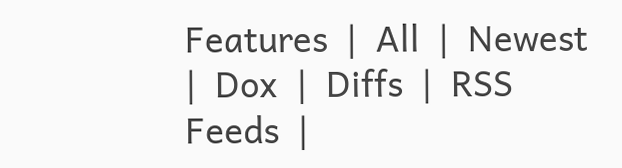Features  |  All  |  Newest  |  Dox  |  Diffs  |  RSS Feeds  |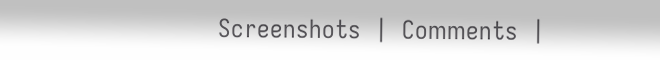Screenshots  |  Comments  |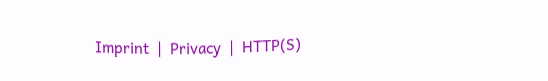Imprint  |  Privacy  |  HTTP(S)